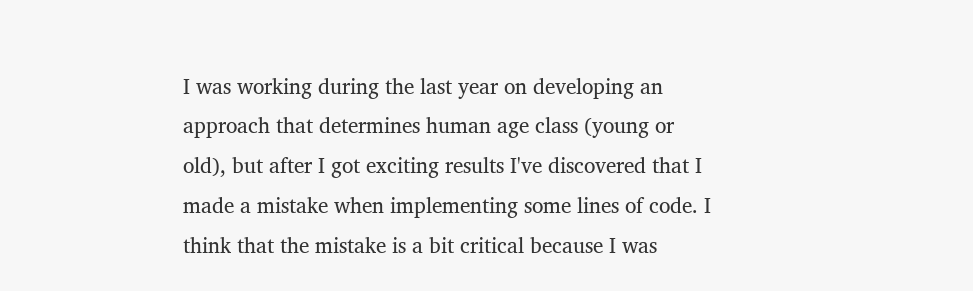I was working during the last year on developing an approach that determines human age class (young or old), but after I got exciting results I've discovered that I made a mistake when implementing some lines of code. I think that the mistake is a bit critical because I was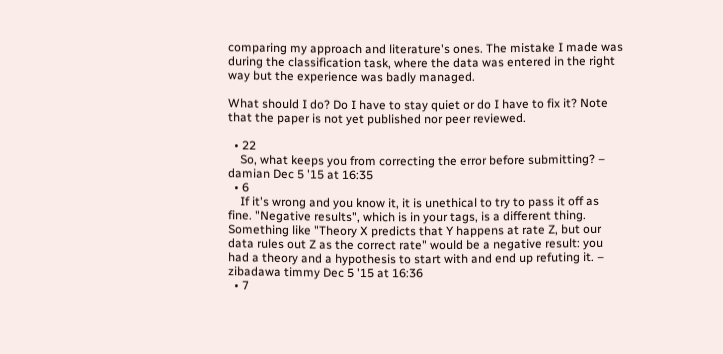comparing my approach and literature's ones. The mistake I made was during the classification task, where the data was entered in the right way but the experience was badly managed.

What should I do? Do I have to stay quiet or do I have to fix it? Note that the paper is not yet published nor peer reviewed.

  • 22
    So, what keeps you from correcting the error before submitting? – damian Dec 5 '15 at 16:35
  • 6
    If it's wrong and you know it, it is unethical to try to pass it off as fine. "Negative results", which is in your tags, is a different thing. Something like "Theory X predicts that Y happens at rate Z, but our data rules out Z as the correct rate" would be a negative result: you had a theory and a hypothesis to start with and end up refuting it. – zibadawa timmy Dec 5 '15 at 16:36
  • 7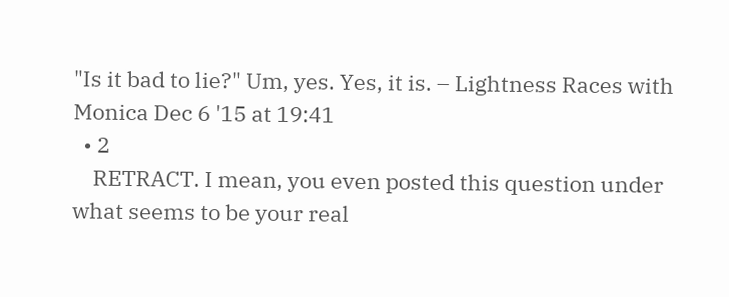"Is it bad to lie?" Um, yes. Yes, it is. – Lightness Races with Monica Dec 6 '15 at 19:41
  • 2
    RETRACT. I mean, you even posted this question under what seems to be your real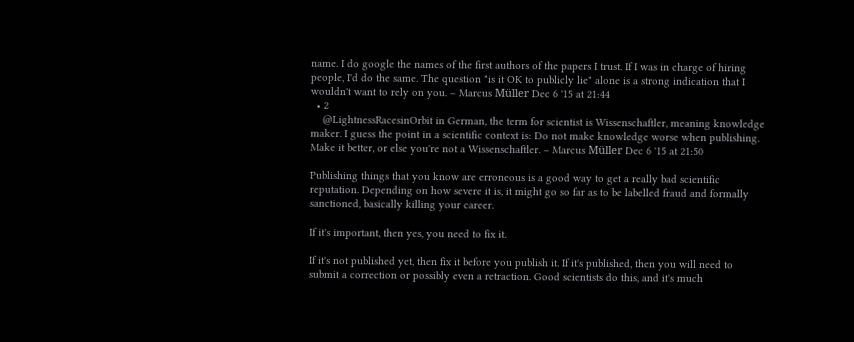name. I do google the names of the first authors of the papers I trust. If I was in charge of hiring people, I'd do the same. The question "is it OK to publicly lie" alone is a strong indication that I wouldn't want to rely on you. – Marcus Müller Dec 6 '15 at 21:44
  • 2
    @LightnessRacesinOrbit in German, the term for scientist is Wissenschaftler, meaning knowledge maker. I guess the point in a scientific context is: Do not make knowledge worse when publishing. Make it better, or else you're not a Wissenschaftler. – Marcus Müller Dec 6 '15 at 21:50

Publishing things that you know are erroneous is a good way to get a really bad scientific reputation. Depending on how severe it is, it might go so far as to be labelled fraud and formally sanctioned, basically killing your career.

If it's important, then yes, you need to fix it.

If it's not published yet, then fix it before you publish it. If it's published, then you will need to submit a correction or possibly even a retraction. Good scientists do this, and it's much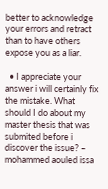better to acknowledge your errors and retract than to have others expose you as a liar.

  • I appreciate your answer i will certainly fix the mistake. What should I do about my master thesis that was submited before i discover the issue? – mohammed aouled issa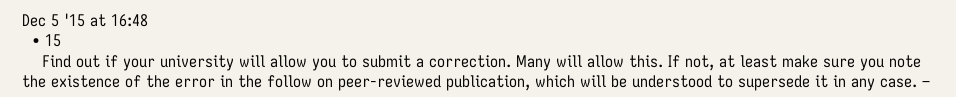Dec 5 '15 at 16:48
  • 15
    Find out if your university will allow you to submit a correction. Many will allow this. If not, at least make sure you note the existence of the error in the follow on peer-reviewed publication, which will be understood to supersede it in any case. –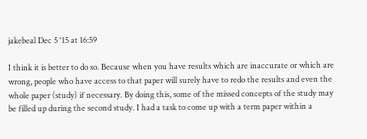jakebeal Dec 5 '15 at 16:59

I think it is better to do so. Because when you have results which are inaccurate or which are wrong, people who have access to that paper will surely have to redo the results and even the whole paper (study) if necessary. By doing this, some of the missed concepts of the study may be filled up during the second study. I had a task to come up with a term paper within a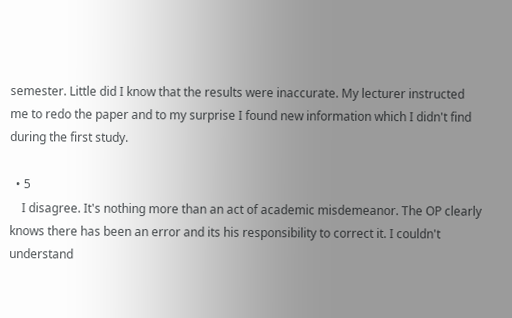semester. Little did I know that the results were inaccurate. My lecturer instructed me to redo the paper and to my surprise I found new information which I didn't find during the first study.

  • 5
    I disagree. It's nothing more than an act of academic misdemeanor. The OP clearly knows there has been an error and its his responsibility to correct it. I couldn't understand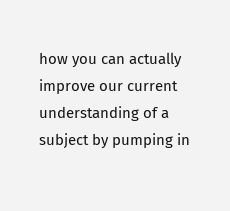how you can actually improve our current understanding of a subject by pumping in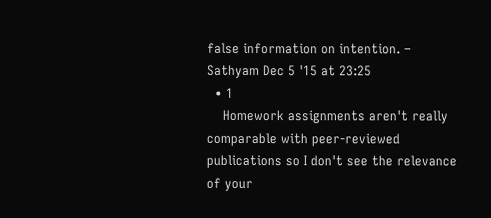false information on intention. – Sathyam Dec 5 '15 at 23:25
  • 1
    Homework assignments aren't really comparable with peer-reviewed publications so I don't see the relevance of your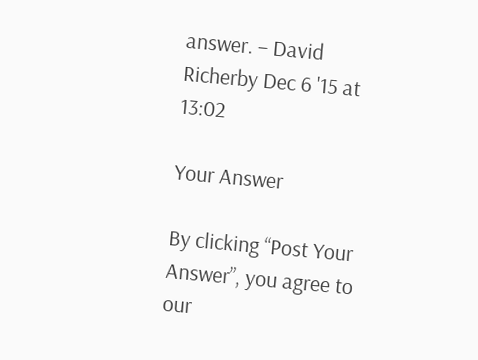answer. – David Richerby Dec 6 '15 at 13:02

Your Answer

By clicking “Post Your Answer”, you agree to our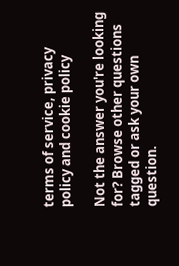terms of service, privacy policy and cookie policy

Not the answer you're looking for? Browse other questions tagged or ask your own question.